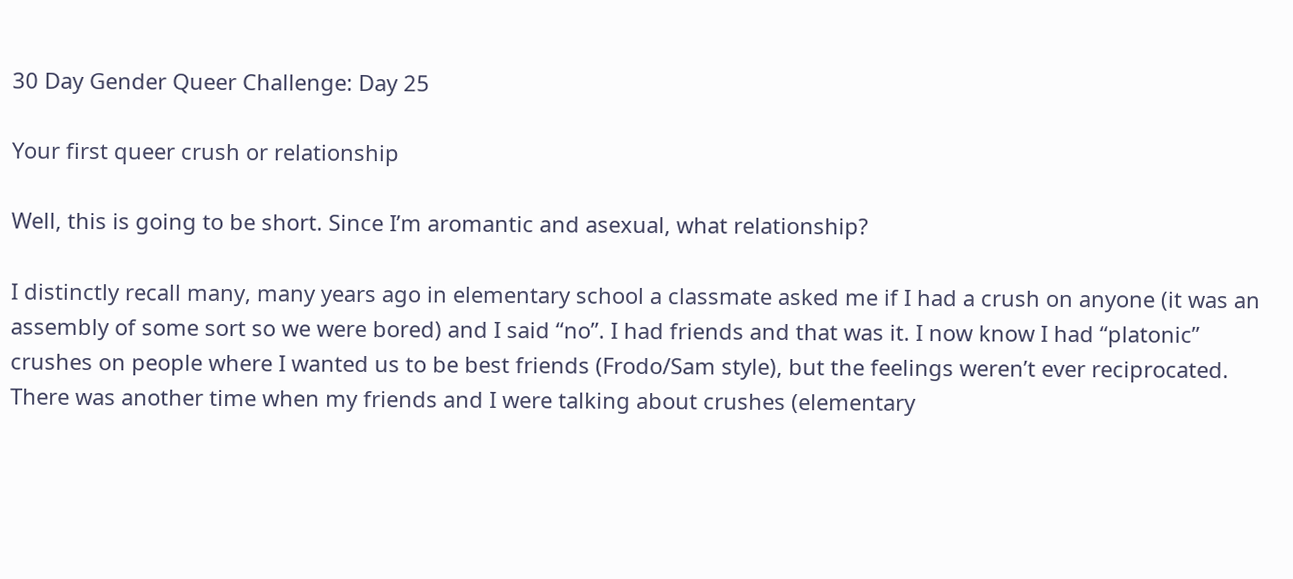30 Day Gender Queer Challenge: Day 25

Your first queer crush or relationship

Well, this is going to be short. Since I’m aromantic and asexual, what relationship?

I distinctly recall many, many years ago in elementary school a classmate asked me if I had a crush on anyone (it was an assembly of some sort so we were bored) and I said “no”. I had friends and that was it. I now know I had “platonic” crushes on people where I wanted us to be best friends (Frodo/Sam style), but the feelings weren’t ever reciprocated. There was another time when my friends and I were talking about crushes (elementary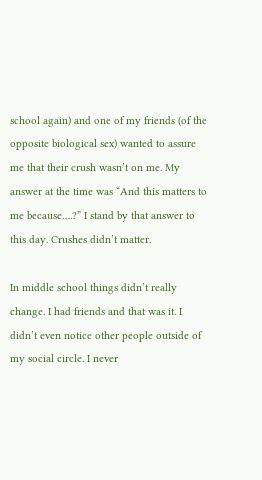school again) and one of my friends (of the opposite biological sex) wanted to assure me that their crush wasn’t on me. My answer at the time was “And this matters to me because….?” I stand by that answer to this day. Crushes didn’t matter.

In middle school things didn’t really change. I had friends and that was it. I didn’t even notice other people outside of my social circle. I never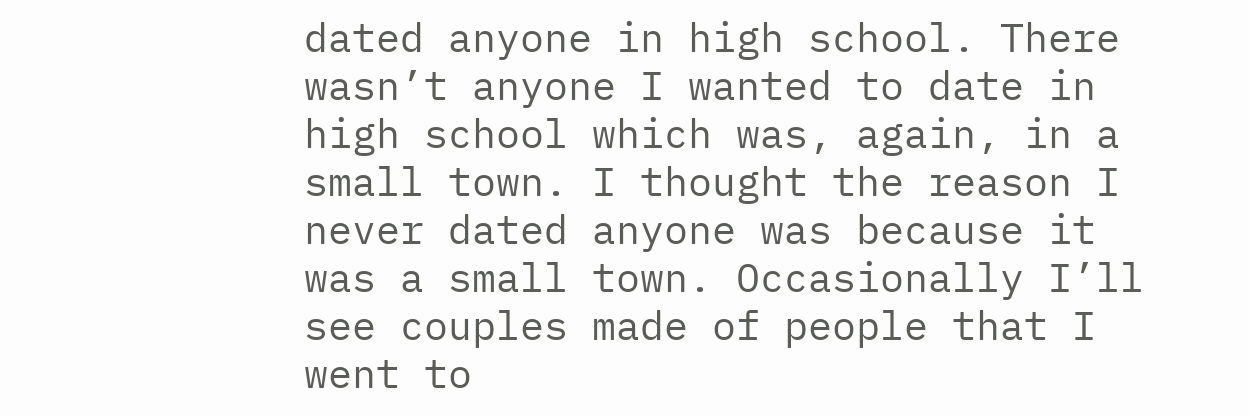dated anyone in high school. There wasn’t anyone I wanted to date in high school which was, again, in a small town. I thought the reason I never dated anyone was because it was a small town. Occasionally I’ll see couples made of people that I went to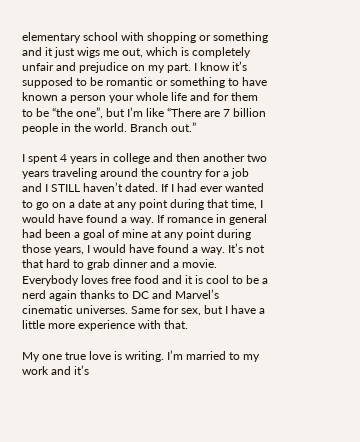elementary school with shopping or something and it just wigs me out, which is completely unfair and prejudice on my part. I know it’s supposed to be romantic or something to have known a person your whole life and for them to be “the one”, but I’m like “There are 7 billion people in the world. Branch out.”

I spent 4 years in college and then another two years traveling around the country for a job and I STILL haven’t dated. If I had ever wanted to go on a date at any point during that time, I would have found a way. If romance in general had been a goal of mine at any point during those years, I would have found a way. It’s not that hard to grab dinner and a movie. Everybody loves free food and it is cool to be a nerd again thanks to DC and Marvel’s cinematic universes. Same for sex, but I have a little more experience with that.

My one true love is writing. I’m married to my work and it’s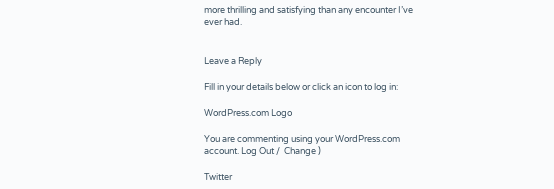more thrilling and satisfying than any encounter I’ve ever had.


Leave a Reply

Fill in your details below or click an icon to log in:

WordPress.com Logo

You are commenting using your WordPress.com account. Log Out /  Change )

Twitter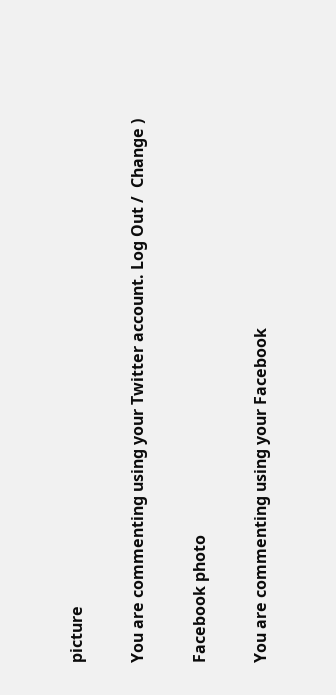picture

You are commenting using your Twitter account. Log Out /  Change )

Facebook photo

You are commenting using your Facebook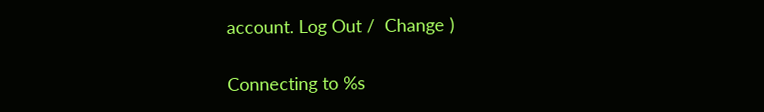account. Log Out /  Change )

Connecting to %s